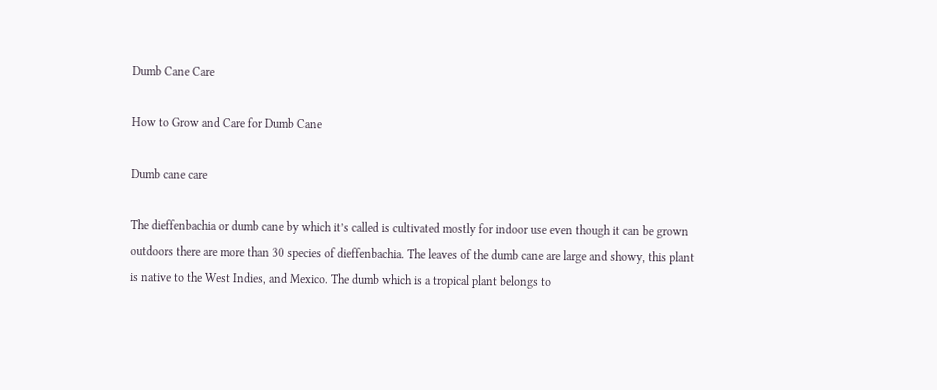Dumb Cane Care

How to Grow and Care for Dumb Cane

Dumb cane care

The dieffenbachia or dumb cane by which it’s called is cultivated mostly for indoor use even though it can be grown outdoors there are more than 30 species of dieffenbachia. The leaves of the dumb cane are large and showy, this plant is native to the West Indies, and Mexico. The dumb which is a tropical plant belongs to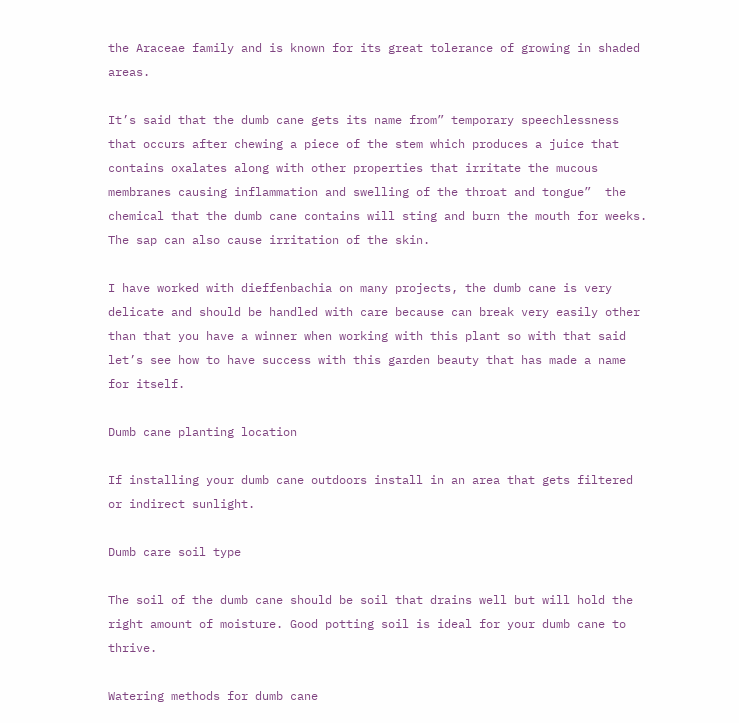the Araceae family and is known for its great tolerance of growing in shaded areas.

It’s said that the dumb cane gets its name from” temporary speechlessness that occurs after chewing a piece of the stem which produces a juice that contains oxalates along with other properties that irritate the mucous membranes causing inflammation and swelling of the throat and tongue”  the chemical that the dumb cane contains will sting and burn the mouth for weeks. The sap can also cause irritation of the skin.

I have worked with dieffenbachia on many projects, the dumb cane is very delicate and should be handled with care because can break very easily other than that you have a winner when working with this plant so with that said let’s see how to have success with this garden beauty that has made a name for itself.

Dumb cane planting location

If installing your dumb cane outdoors install in an area that gets filtered or indirect sunlight.

Dumb care soil type

The soil of the dumb cane should be soil that drains well but will hold the right amount of moisture. Good potting soil is ideal for your dumb cane to thrive.

Watering methods for dumb cane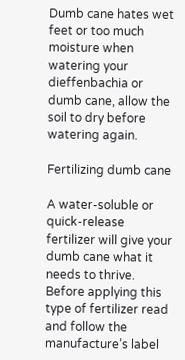Dumb cane hates wet feet or too much moisture when watering your dieffenbachia or dumb cane, allow the soil to dry before watering again.

Fertilizing dumb cane

A water-soluble or quick-release fertilizer will give your dumb cane what it needs to thrive. Before applying this type of fertilizer read and follow the manufacture’s label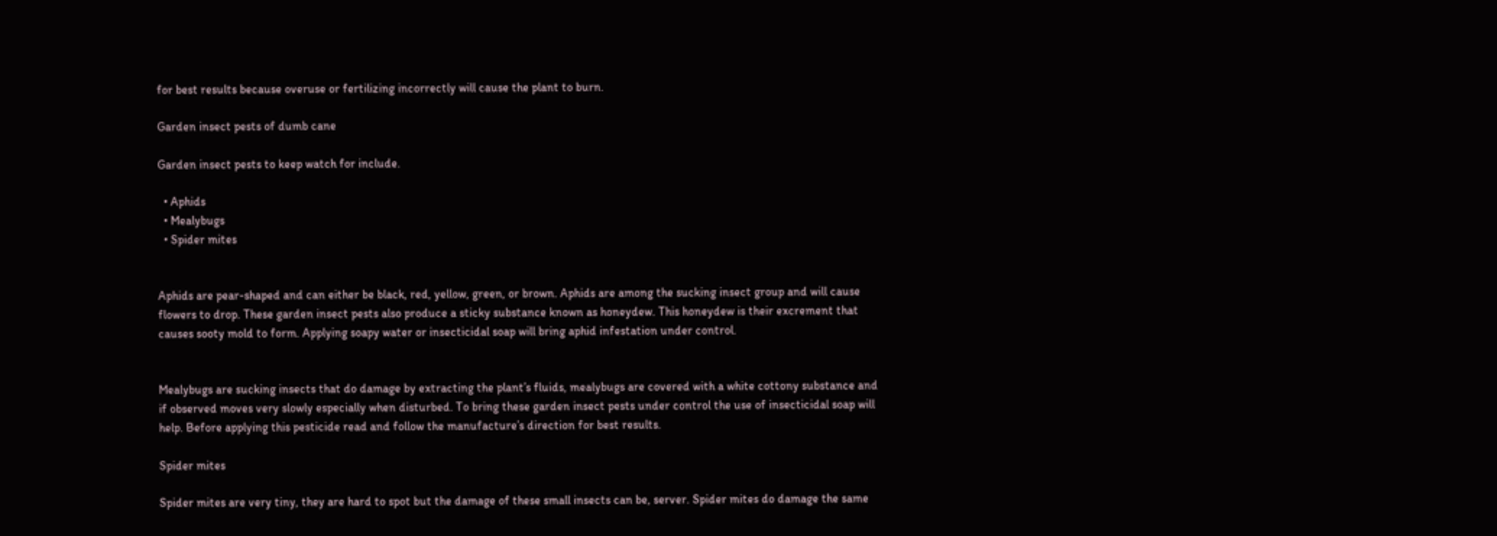for best results because overuse or fertilizing incorrectly will cause the plant to burn.

Garden insect pests of dumb cane

Garden insect pests to keep watch for include.

  • Aphids
  • Mealybugs
  • Spider mites


Aphids are pear-shaped and can either be black, red, yellow, green, or brown. Aphids are among the sucking insect group and will cause flowers to drop. These garden insect pests also produce a sticky substance known as honeydew. This honeydew is their excrement that causes sooty mold to form. Applying soapy water or insecticidal soap will bring aphid infestation under control.


Mealybugs are sucking insects that do damage by extracting the plant’s fluids, mealybugs are covered with a white cottony substance and if observed moves very slowly especially when disturbed. To bring these garden insect pests under control the use of insecticidal soap will help. Before applying this pesticide read and follow the manufacture’s direction for best results.

Spider mites

Spider mites are very tiny, they are hard to spot but the damage of these small insects can be, server. Spider mites do damage the same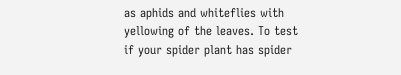as aphids and whiteflies with yellowing of the leaves. To test if your spider plant has spider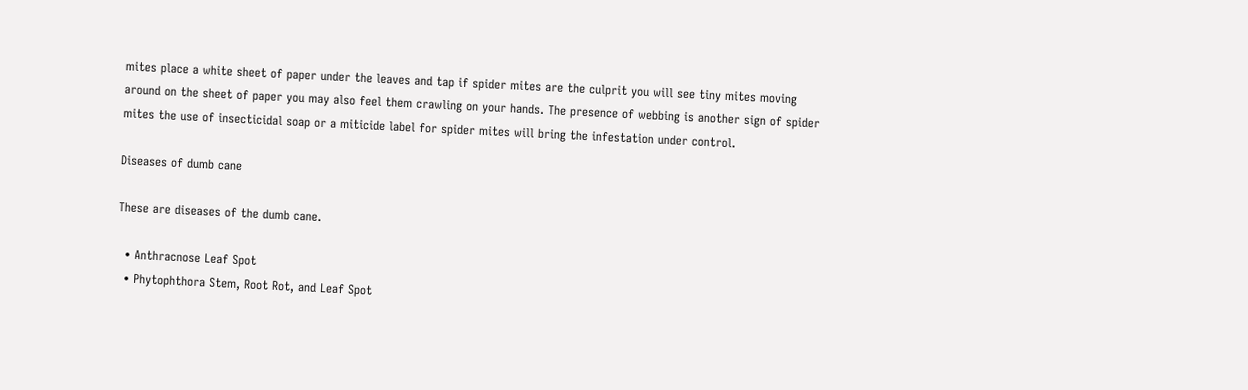mites place a white sheet of paper under the leaves and tap if spider mites are the culprit you will see tiny mites moving around on the sheet of paper you may also feel them crawling on your hands. The presence of webbing is another sign of spider mites the use of insecticidal soap or a miticide label for spider mites will bring the infestation under control.

Diseases of dumb cane

These are diseases of the dumb cane.

  • Anthracnose Leaf Spot
  • Phytophthora Stem, Root Rot, and Leaf Spot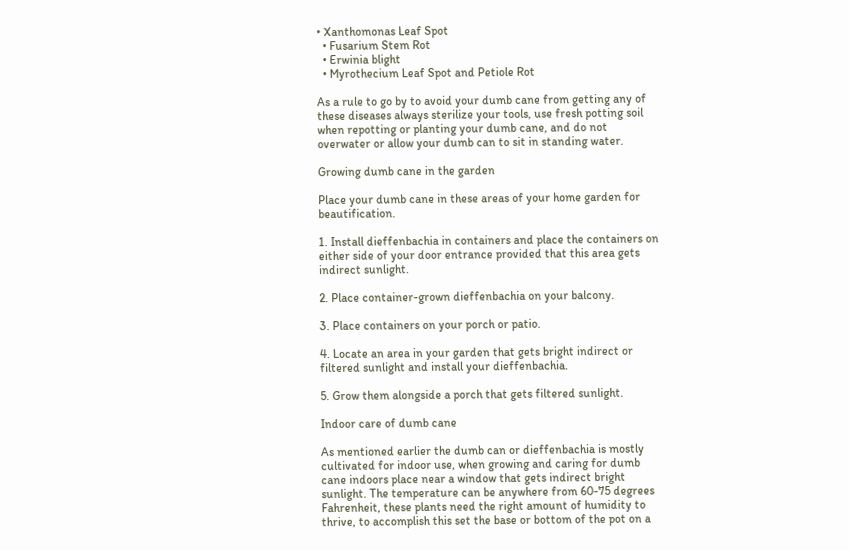• Xanthomonas Leaf Spot
  • Fusarium Stem Rot
  • Erwinia blight
  • Myrothecium Leaf Spot and Petiole Rot

As a rule to go by to avoid your dumb cane from getting any of these diseases always sterilize your tools, use fresh potting soil when repotting or planting your dumb cane, and do not overwater or allow your dumb can to sit in standing water.

Growing dumb cane in the garden

Place your dumb cane in these areas of your home garden for beautification.

1. Install dieffenbachia in containers and place the containers on either side of your door entrance provided that this area gets indirect sunlight.

2. Place container-grown dieffenbachia on your balcony.

3. Place containers on your porch or patio.

4. Locate an area in your garden that gets bright indirect or filtered sunlight and install your dieffenbachia.

5. Grow them alongside a porch that gets filtered sunlight.

Indoor care of dumb cane

As mentioned earlier the dumb can or dieffenbachia is mostly cultivated for indoor use, when growing and caring for dumb cane indoors place near a window that gets indirect bright sunlight. The temperature can be anywhere from 60-75 degrees Fahrenheit, these plants need the right amount of humidity to thrive, to accomplish this set the base or bottom of the pot on a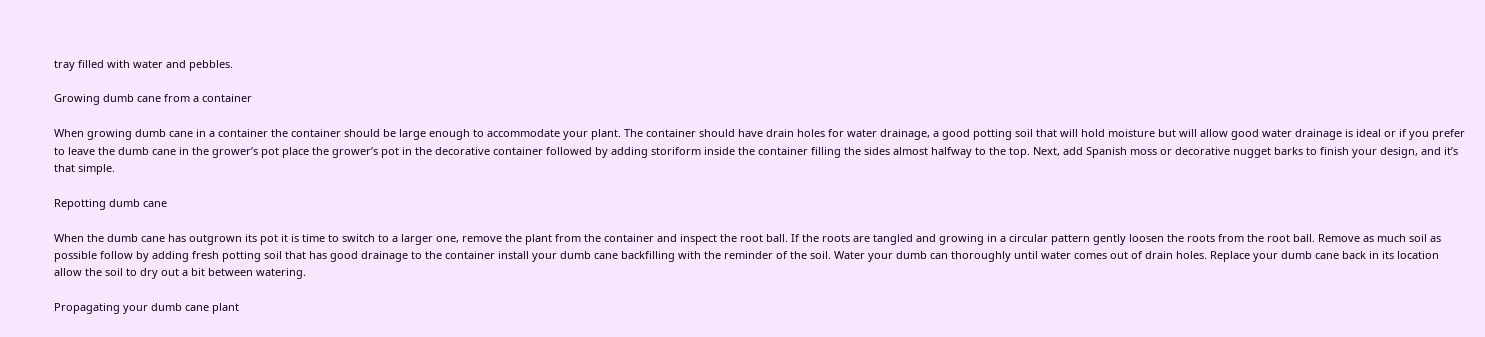tray filled with water and pebbles.

Growing dumb cane from a container

When growing dumb cane in a container the container should be large enough to accommodate your plant. The container should have drain holes for water drainage, a good potting soil that will hold moisture but will allow good water drainage is ideal or if you prefer to leave the dumb cane in the grower’s pot place the grower’s pot in the decorative container followed by adding storiform inside the container filling the sides almost halfway to the top. Next, add Spanish moss or decorative nugget barks to finish your design, and it’s that simple.

Repotting dumb cane

When the dumb cane has outgrown its pot it is time to switch to a larger one, remove the plant from the container and inspect the root ball. If the roots are tangled and growing in a circular pattern gently loosen the roots from the root ball. Remove as much soil as possible follow by adding fresh potting soil that has good drainage to the container install your dumb cane backfilling with the reminder of the soil. Water your dumb can thoroughly until water comes out of drain holes. Replace your dumb cane back in its location allow the soil to dry out a bit between watering.

Propagating your dumb cane plant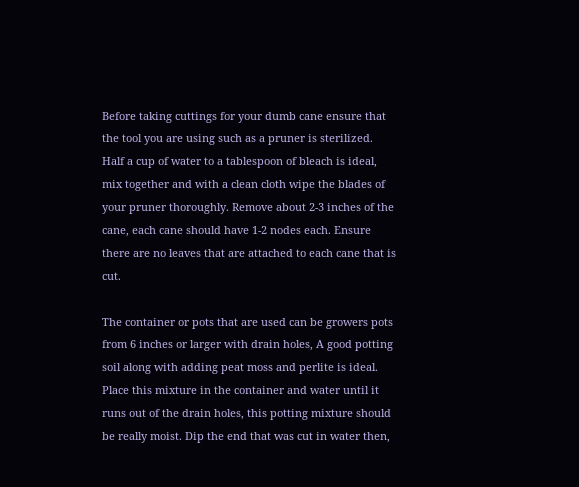Before taking cuttings for your dumb cane ensure that the tool you are using such as a pruner is sterilized. Half a cup of water to a tablespoon of bleach is ideal, mix together and with a clean cloth wipe the blades of your pruner thoroughly. Remove about 2-3 inches of the cane, each cane should have 1-2 nodes each. Ensure there are no leaves that are attached to each cane that is cut.

The container or pots that are used can be growers pots from 6 inches or larger with drain holes, A good potting soil along with adding peat moss and perlite is ideal. Place this mixture in the container and water until it runs out of the drain holes, this potting mixture should be really moist. Dip the end that was cut in water then,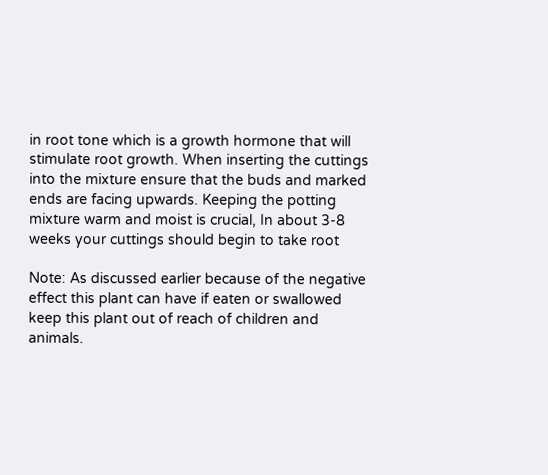in root tone which is a growth hormone that will stimulate root growth. When inserting the cuttings into the mixture ensure that the buds and marked ends are facing upwards. Keeping the potting mixture warm and moist is crucial, In about 3-8 weeks your cuttings should begin to take root

Note: As discussed earlier because of the negative effect this plant can have if eaten or swallowed keep this plant out of reach of children and animals.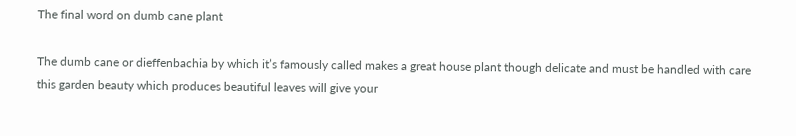The final word on dumb cane plant

The dumb cane or dieffenbachia by which it’s famously called makes a great house plant though delicate and must be handled with care this garden beauty which produces beautiful leaves will give your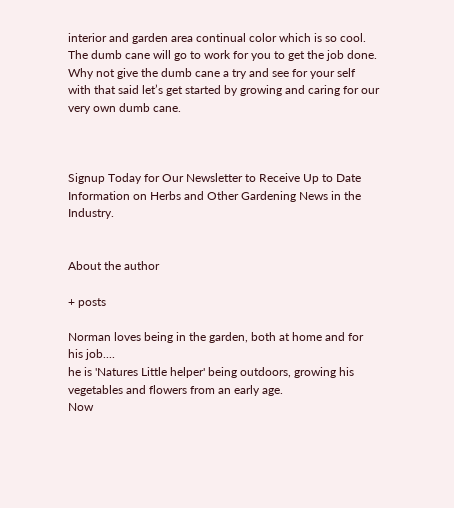interior and garden area continual color which is so cool. The dumb cane will go to work for you to get the job done. Why not give the dumb cane a try and see for your self with that said let’s get started by growing and caring for our very own dumb cane.



Signup Today for Our Newsletter to Receive Up to Date Information on Herbs and Other Gardening News in the Industry.


About the author

+ posts

Norman loves being in the garden, both at home and for his job....
he is 'Natures Little helper' being outdoors, growing his vegetables and flowers from an early age.
Now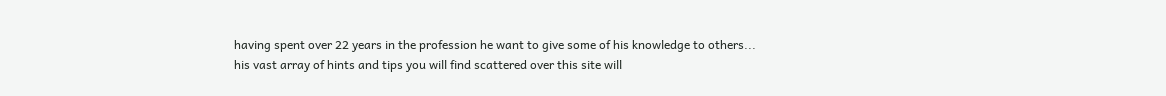having spent over 22 years in the profession he want to give some of his knowledge to others...
his vast array of hints and tips you will find scattered over this site will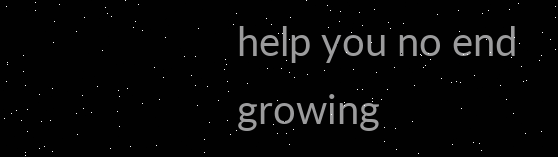help you no end growing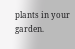plants in your garden.